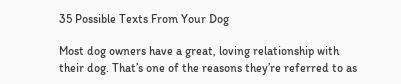35 Possible Texts From Your Dog

Most dog owners have a great, loving relationship with their dog. That’s one of the reasons they’re referred to as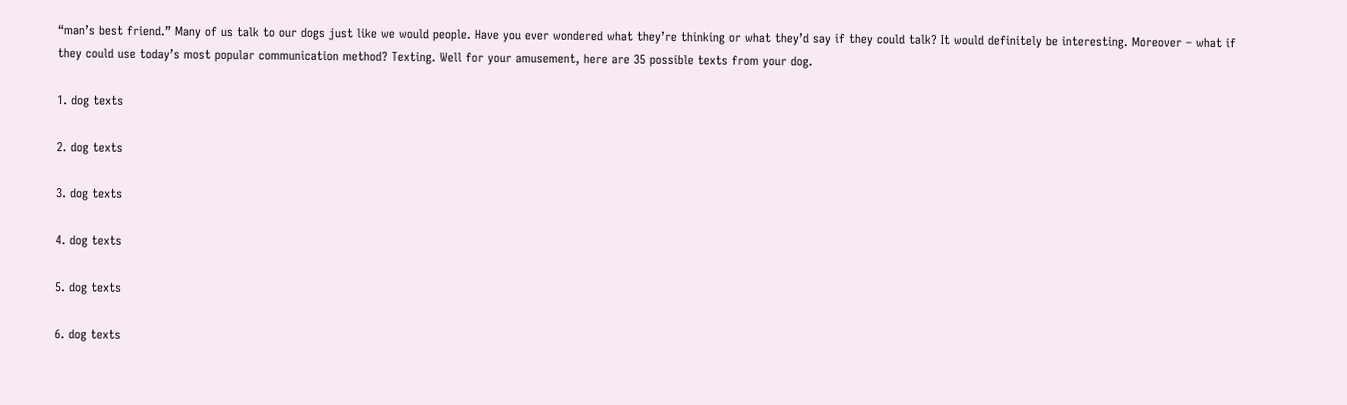“man’s best friend.” Many of us talk to our dogs just like we would people. Have you ever wondered what they’re thinking or what they’d say if they could talk? It would definitely be interesting. Moreover – what if they could use today’s most popular communication method? Texting. Well for your amusement, here are 35 possible texts from your dog.

1. dog texts

2. dog texts

3. dog texts

4. dog texts

5. dog texts

6. dog texts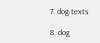7. dog texts

8. dog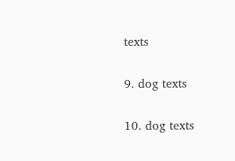texts

9. dog texts

10. dog texts